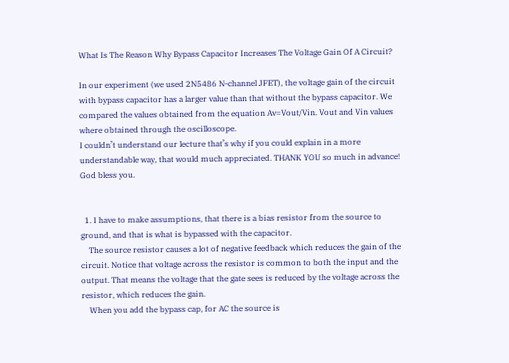What Is The Reason Why Bypass Capacitor Increases The Voltage Gain Of A Circuit?

In our experiment (we used 2N5486 N-channel JFET), the voltage gain of the circuit with bypass capacitor has a larger value than that without the bypass capacitor. We compared the values obtained from the equation Av=Vout/Vin. Vout and Vin values where obtained through the oscilloscope.
I couldn’t understand our lecture that’s why if you could explain in a more understandable way, that would much appreciated. THANK YOU so much in advance! God bless you.


  1. I have to make assumptions, that there is a bias resistor from the source to ground, and that is what is bypassed with the capacitor.
    The source resistor causes a lot of negative feedback which reduces the gain of the circuit. Notice that voltage across the resistor is common to both the input and the output. That means the voltage that the gate sees is reduced by the voltage across the resistor, which reduces the gain.
    When you add the bypass cap, for AC the source is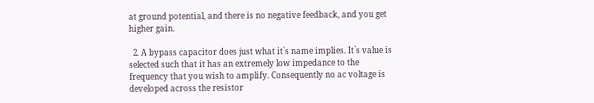at ground potential, and there is no negative feedback, and you get higher gain.

  2. A bypass capacitor does just what it`s name implies. It`s value is selected such that it has an extremely low impedance to the frequency that you wish to amplify. Consequently no ac voltage is developed across the resistor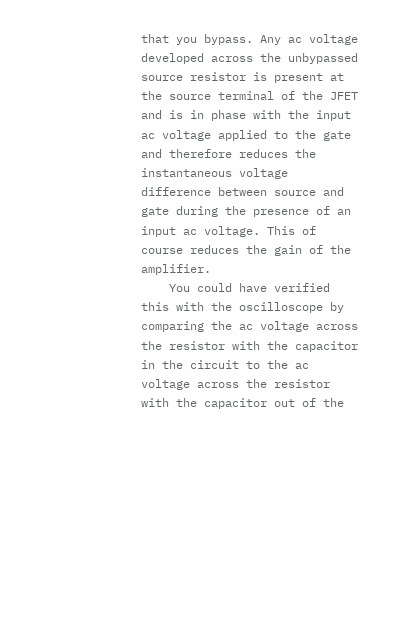that you bypass. Any ac voltage developed across the unbypassed source resistor is present at the source terminal of the JFET and is in phase with the input ac voltage applied to the gate and therefore reduces the instantaneous voltage difference between source and gate during the presence of an input ac voltage. This of course reduces the gain of the amplifier.
    You could have verified this with the oscilloscope by comparing the ac voltage across the resistor with the capacitor in the circuit to the ac voltage across the resistor with the capacitor out of the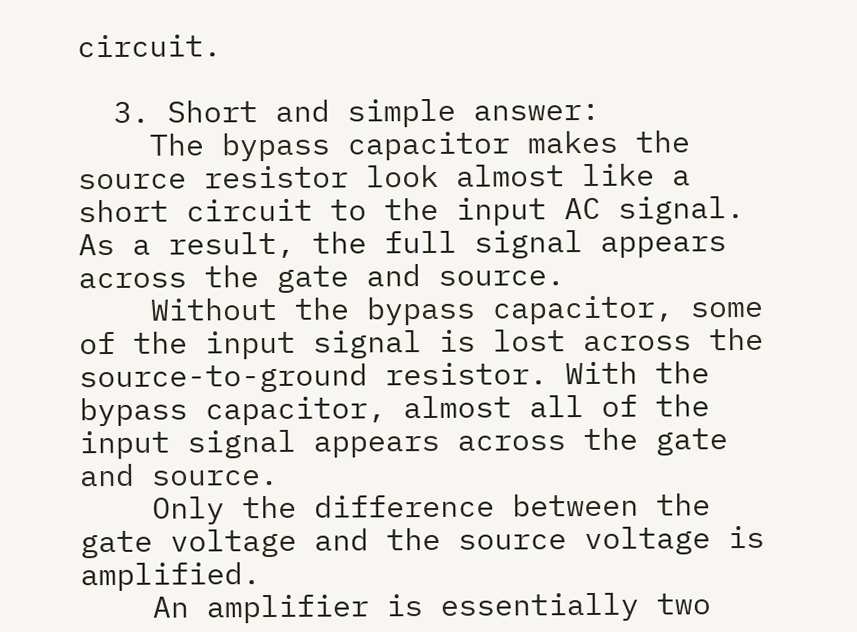circuit.

  3. Short and simple answer:
    The bypass capacitor makes the source resistor look almost like a short circuit to the input AC signal. As a result, the full signal appears across the gate and source.
    Without the bypass capacitor, some of the input signal is lost across the source-to-ground resistor. With the bypass capacitor, almost all of the input signal appears across the gate and source.
    Only the difference between the gate voltage and the source voltage is amplified.
    An amplifier is essentially two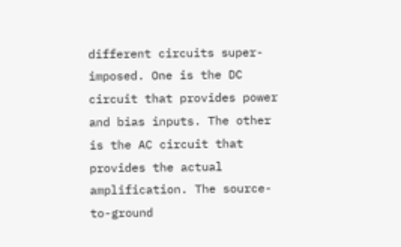different circuits super-imposed. One is the DC circuit that provides power and bias inputs. The other is the AC circuit that provides the actual amplification. The source-to-ground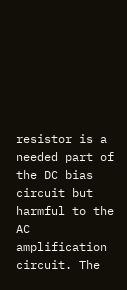resistor is a needed part of the DC bias circuit but harmful to the AC amplification circuit. The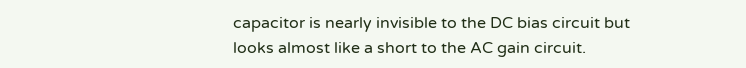capacitor is nearly invisible to the DC bias circuit but looks almost like a short to the AC gain circuit.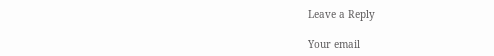Leave a Reply

Your email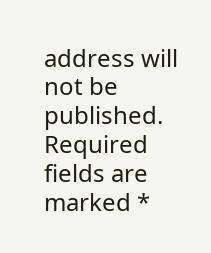address will not be published. Required fields are marked *